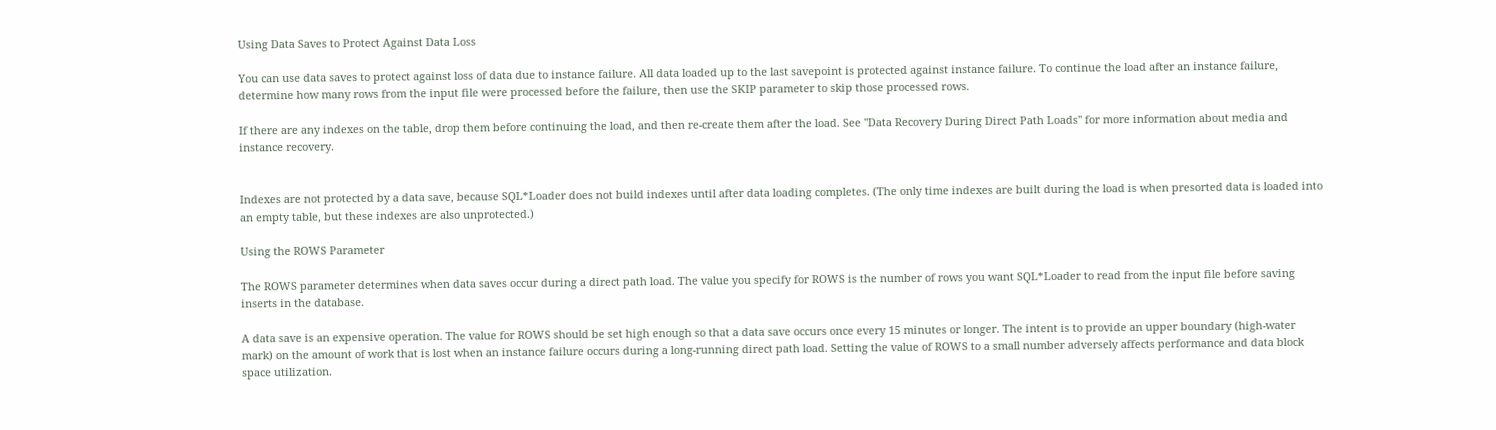Using Data Saves to Protect Against Data Loss

You can use data saves to protect against loss of data due to instance failure. All data loaded up to the last savepoint is protected against instance failure. To continue the load after an instance failure, determine how many rows from the input file were processed before the failure, then use the SKIP parameter to skip those processed rows.

If there are any indexes on the table, drop them before continuing the load, and then re-create them after the load. See "Data Recovery During Direct Path Loads" for more information about media and instance recovery.


Indexes are not protected by a data save, because SQL*Loader does not build indexes until after data loading completes. (The only time indexes are built during the load is when presorted data is loaded into an empty table, but these indexes are also unprotected.)

Using the ROWS Parameter

The ROWS parameter determines when data saves occur during a direct path load. The value you specify for ROWS is the number of rows you want SQL*Loader to read from the input file before saving inserts in the database.

A data save is an expensive operation. The value for ROWS should be set high enough so that a data save occurs once every 15 minutes or longer. The intent is to provide an upper boundary (high-water mark) on the amount of work that is lost when an instance failure occurs during a long-running direct path load. Setting the value of ROWS to a small number adversely affects performance and data block space utilization.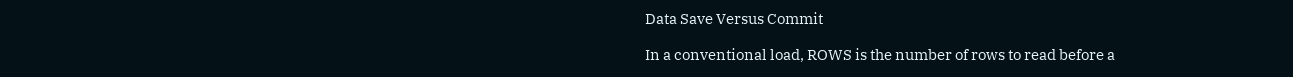Data Save Versus Commit

In a conventional load, ROWS is the number of rows to read before a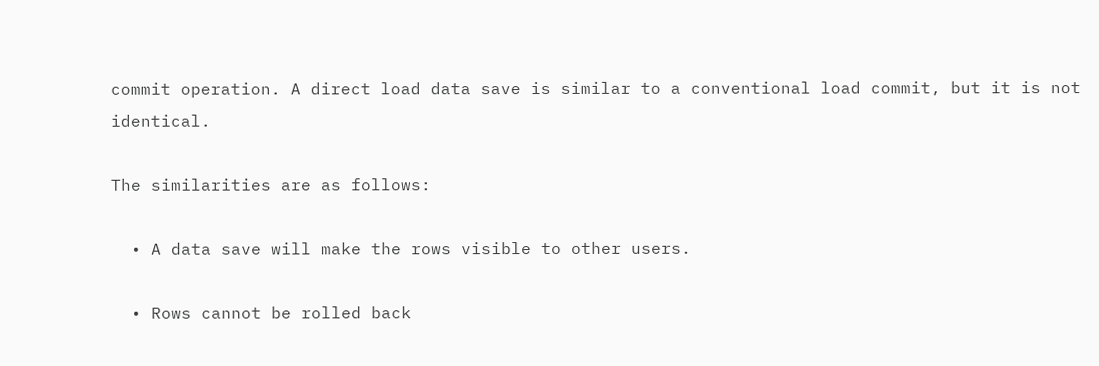commit operation. A direct load data save is similar to a conventional load commit, but it is not identical.

The similarities are as follows:

  • A data save will make the rows visible to other users.

  • Rows cannot be rolled back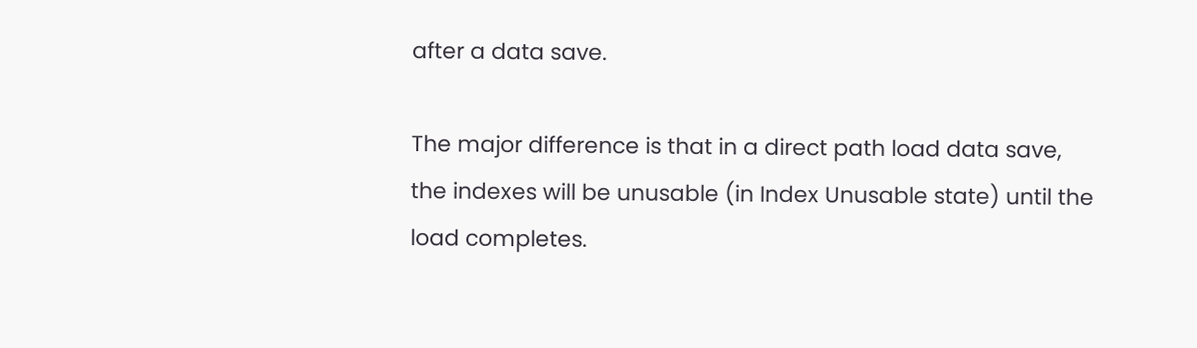after a data save.

The major difference is that in a direct path load data save, the indexes will be unusable (in Index Unusable state) until the load completes.